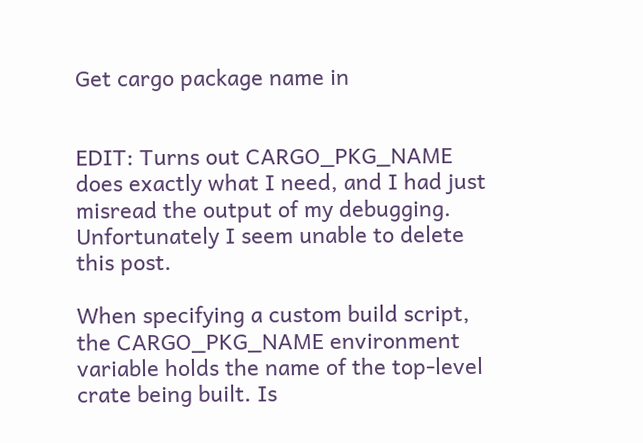Get cargo package name in


EDIT: Turns out CARGO_PKG_NAME does exactly what I need, and I had just misread the output of my debugging. Unfortunately I seem unable to delete this post.

When specifying a custom build script, the CARGO_PKG_NAME environment variable holds the name of the top-level crate being built. Is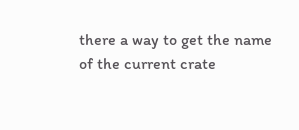there a way to get the name of the current crate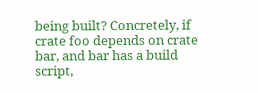being built? Concretely, if crate foo depends on crate bar, and bar has a build script,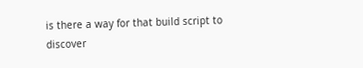is there a way for that build script to discover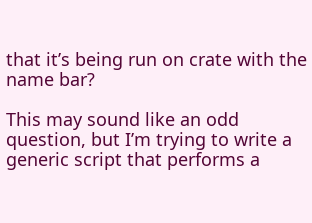that it’s being run on crate with the name bar?

This may sound like an odd question, but I’m trying to write a generic script that performs a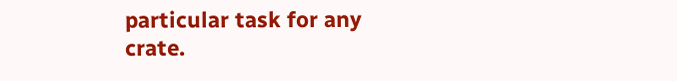particular task for any crate.